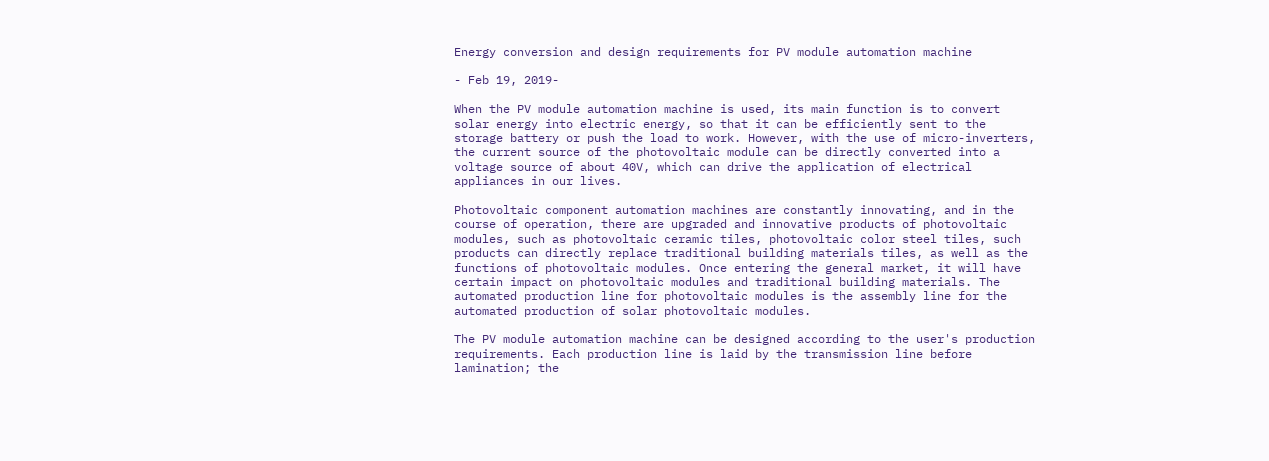Energy conversion and design requirements for PV module automation machine

- Feb 19, 2019-

When the PV module automation machine is used, its main function is to convert solar energy into electric energy, so that it can be efficiently sent to the storage battery or push the load to work. However, with the use of micro-inverters, the current source of the photovoltaic module can be directly converted into a voltage source of about 40V, which can drive the application of electrical appliances in our lives.

Photovoltaic component automation machines are constantly innovating, and in the course of operation, there are upgraded and innovative products of photovoltaic modules, such as photovoltaic ceramic tiles, photovoltaic color steel tiles, such products can directly replace traditional building materials tiles, as well as the functions of photovoltaic modules. Once entering the general market, it will have certain impact on photovoltaic modules and traditional building materials. The automated production line for photovoltaic modules is the assembly line for the automated production of solar photovoltaic modules.

The PV module automation machine can be designed according to the user's production requirements. Each production line is laid by the transmission line before lamination; the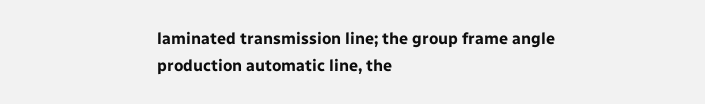laminated transmission line; the group frame angle production automatic line, the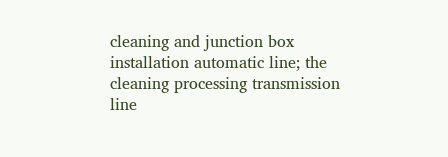cleaning and junction box installation automatic line; the cleaning processing transmission line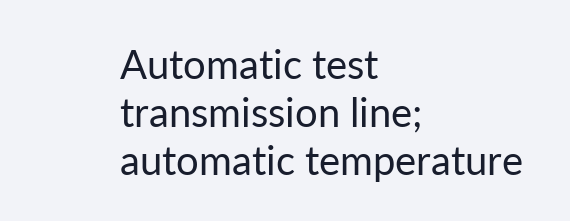Automatic test transmission line; automatic temperature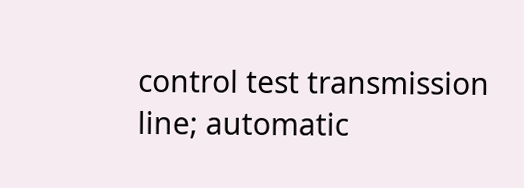control test transmission line; automatic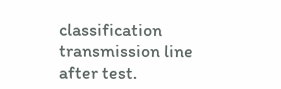classification transmission line after test.